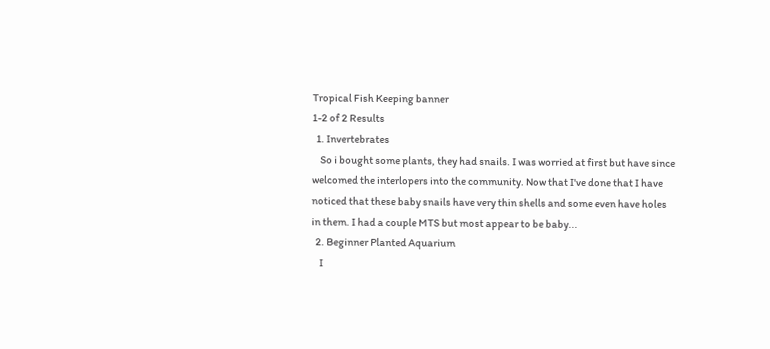Tropical Fish Keeping banner
1-2 of 2 Results
  1. Invertebrates
    So i bought some plants, they had snails. I was worried at first but have since welcomed the interlopers into the community. Now that I've done that I have noticed that these baby snails have very thin shells and some even have holes in them. I had a couple MTS but most appear to be baby...
  2. Beginner Planted Aquarium
    I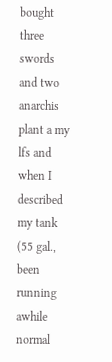bought three swords and two anarchis plant a my lfs and when I described my tank (55 gal., been running awhile normal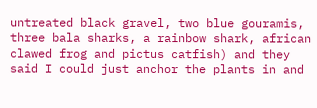untreated black gravel, two blue gouramis, three bala sharks, a rainbow shark, african clawed frog and pictus catfish) and they said I could just anchor the plants in and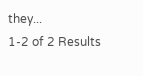they...
1-2 of 2 Results